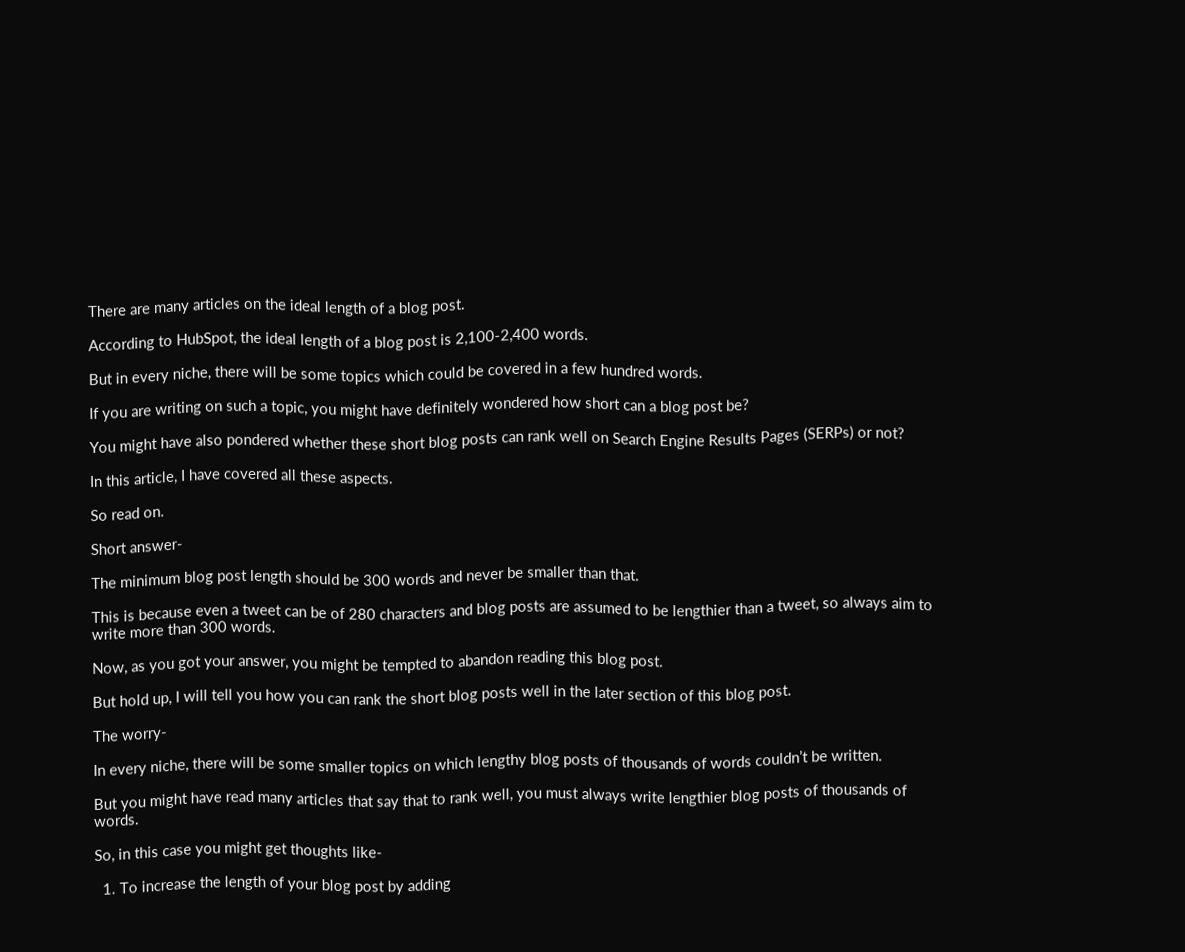There are many articles on the ideal length of a blog post.

According to HubSpot, the ideal length of a blog post is 2,100-2,400 words.

But in every niche, there will be some topics which could be covered in a few hundred words.

If you are writing on such a topic, you might have definitely wondered how short can a blog post be?

You might have also pondered whether these short blog posts can rank well on Search Engine Results Pages (SERPs) or not?

In this article, I have covered all these aspects.

So read on.

Short answer-

The minimum blog post length should be 300 words and never be smaller than that.

This is because even a tweet can be of 280 characters and blog posts are assumed to be lengthier than a tweet, so always aim to write more than 300 words.

Now, as you got your answer, you might be tempted to abandon reading this blog post.

But hold up, I will tell you how you can rank the short blog posts well in the later section of this blog post.

The worry-

In every niche, there will be some smaller topics on which lengthy blog posts of thousands of words couldn’t be written.

But you might have read many articles that say that to rank well, you must always write lengthier blog posts of thousands of words.

So, in this case you might get thoughts like-

  1. To increase the length of your blog post by adding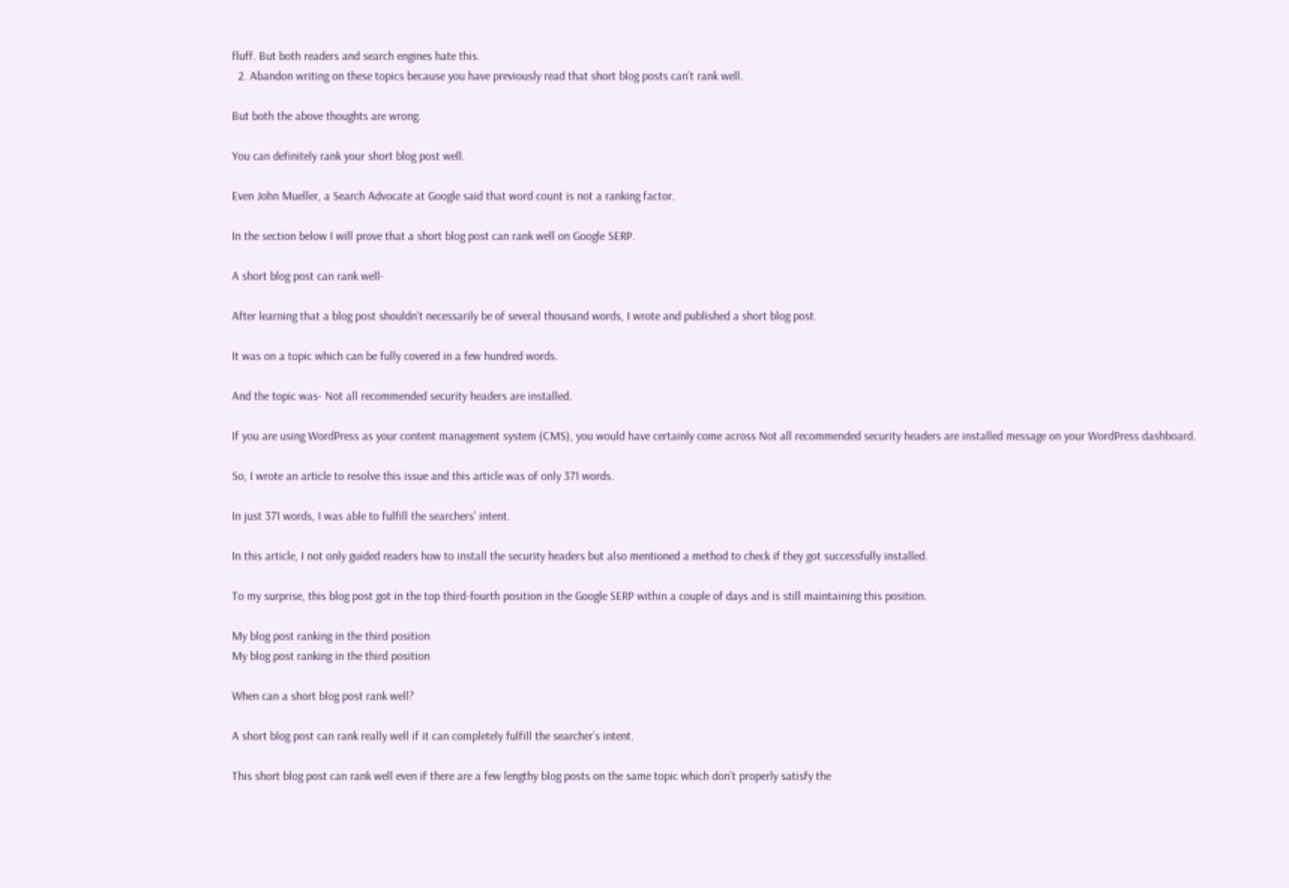fluff. But both readers and search engines hate this.
  2. Abandon writing on these topics because you have previously read that short blog posts can’t rank well.

But both the above thoughts are wrong.

You can definitely rank your short blog post well.

Even John Mueller, a Search Advocate at Google said that word count is not a ranking factor.

In the section below I will prove that a short blog post can rank well on Google SERP.

A short blog post can rank well-

After learning that a blog post shouldn’t necessarily be of several thousand words, I wrote and published a short blog post.

It was on a topic which can be fully covered in a few hundred words.

And the topic was- Not all recommended security headers are installed.

If you are using WordPress as your content management system (CMS), you would have certainly come across Not all recommended security headers are installed message on your WordPress dashboard.

So, I wrote an article to resolve this issue and this article was of only 371 words.

In just 371 words, I was able to fulfill the searchers’ intent.

In this article, I not only guided readers how to install the security headers but also mentioned a method to check if they got successfully installed.

To my surprise, this blog post got in the top third-fourth position in the Google SERP within a couple of days and is still maintaining this position.

My blog post ranking in the third position
My blog post ranking in the third position

When can a short blog post rank well?

A short blog post can rank really well if it can completely fulfill the searcher’s intent.

This short blog post can rank well even if there are a few lengthy blog posts on the same topic which don’t properly satisfy the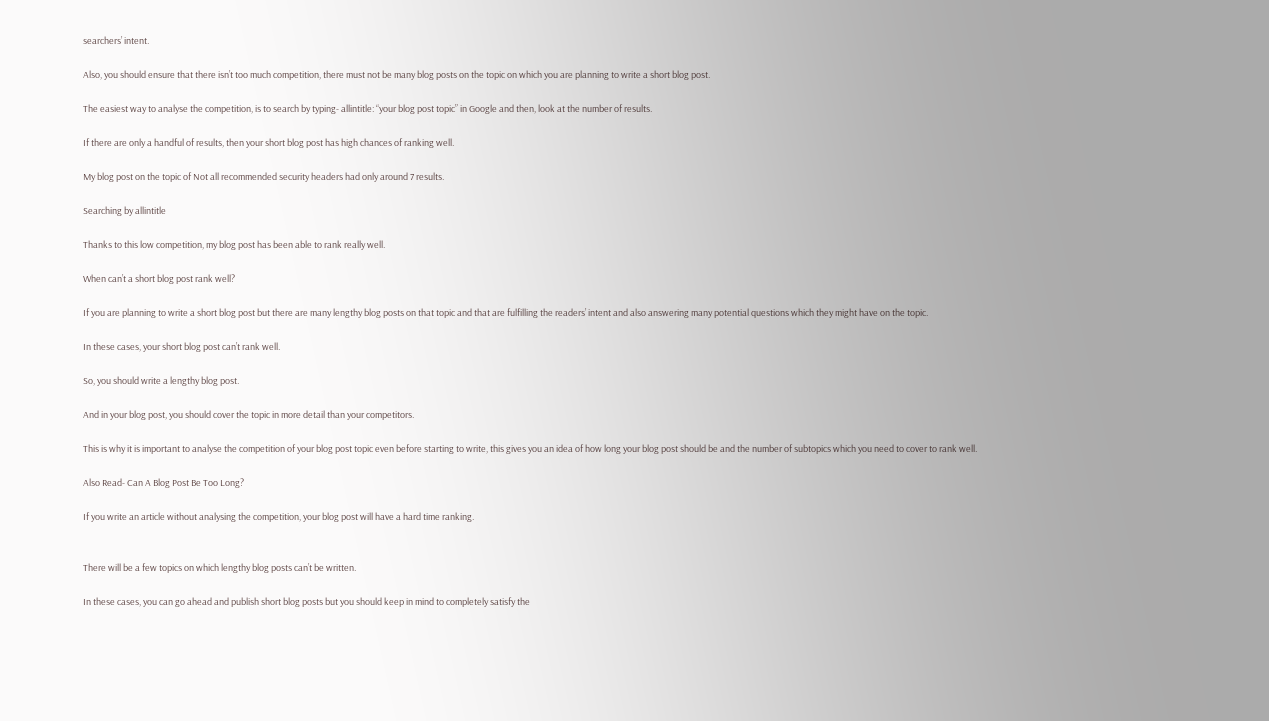searchers’ intent.

Also, you should ensure that there isn’t too much competition, there must not be many blog posts on the topic on which you are planning to write a short blog post.

The easiest way to analyse the competition, is to search by typing- allintitle: “your blog post topic” in Google and then, look at the number of results.

If there are only a handful of results, then your short blog post has high chances of ranking well.

My blog post on the topic of Not all recommended security headers had only around 7 results.

Searching by allintitle

Thanks to this low competition, my blog post has been able to rank really well.

When can’t a short blog post rank well?

If you are planning to write a short blog post but there are many lengthy blog posts on that topic and that are fulfilling the readers’ intent and also answering many potential questions which they might have on the topic.

In these cases, your short blog post can’t rank well.

So, you should write a lengthy blog post.

And in your blog post, you should cover the topic in more detail than your competitors.

This is why it is important to analyse the competition of your blog post topic even before starting to write, this gives you an idea of how long your blog post should be and the number of subtopics which you need to cover to rank well.

Also Read- Can A Blog Post Be Too Long?

If you write an article without analysing the competition, your blog post will have a hard time ranking.


There will be a few topics on which lengthy blog posts can’t be written.

In these cases, you can go ahead and publish short blog posts but you should keep in mind to completely satisfy the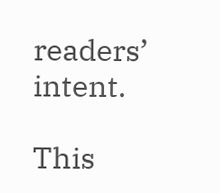readers’ intent.

This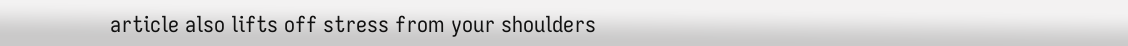article also lifts off stress from your shoulders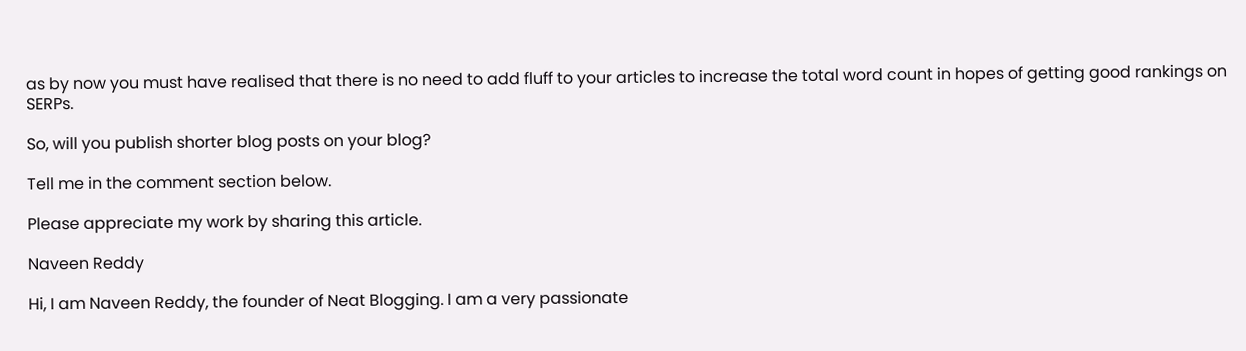as by now you must have realised that there is no need to add fluff to your articles to increase the total word count in hopes of getting good rankings on SERPs.

So, will you publish shorter blog posts on your blog?

Tell me in the comment section below.

Please appreciate my work by sharing this article.

Naveen Reddy

Hi, I am Naveen Reddy, the founder of Neat Blogging. I am a very passionate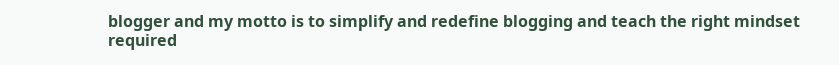blogger and my motto is to simplify and redefine blogging and teach the right mindset required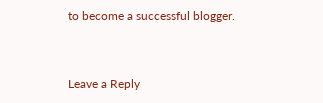to become a successful blogger.


Leave a Reply